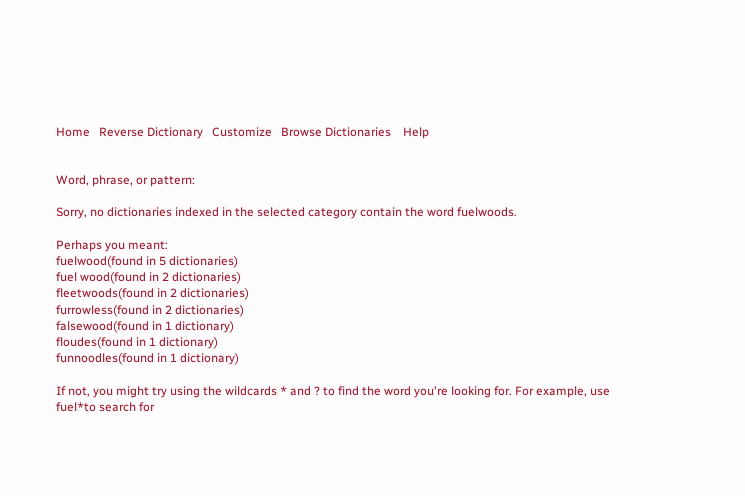Home   Reverse Dictionary   Customize   Browse Dictionaries    Help


Word, phrase, or pattern:

Sorry, no dictionaries indexed in the selected category contain the word fuelwoods.

Perhaps you meant:
fuelwood(found in 5 dictionaries)
fuel wood(found in 2 dictionaries)
fleetwoods(found in 2 dictionaries)
furrowless(found in 2 dictionaries)
falsewood(found in 1 dictionary)
floudes(found in 1 dictionary)
funnoodles(found in 1 dictionary)

If not, you might try using the wildcards * and ? to find the word you're looking for. For example, use
fuel*to search for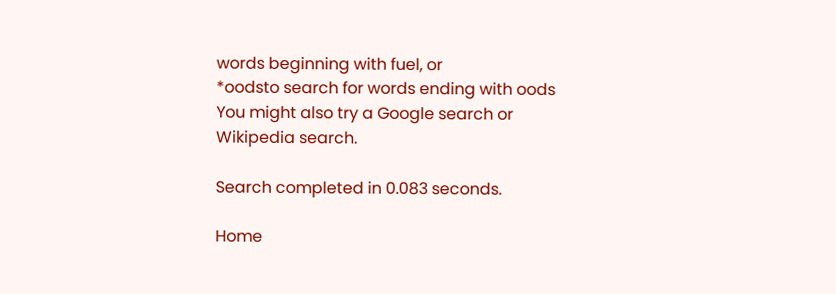words beginning with fuel, or
*oodsto search for words ending with oods
You might also try a Google search or Wikipedia search.

Search completed in 0.083 seconds.

Home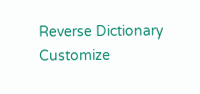Reverse Dictionary   Customize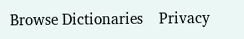Browse Dictionaries    Privacy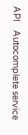API    Autocomplete service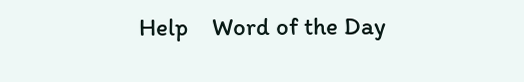Help    Word of the Day